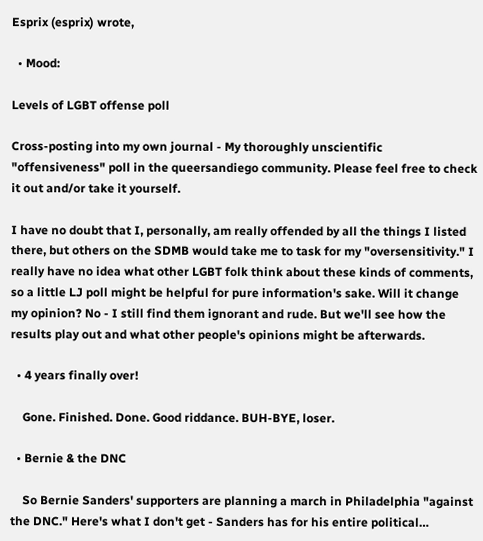Esprix (esprix) wrote,

  • Mood:

Levels of LGBT offense poll

Cross-posting into my own journal - My thoroughly unscientific "offensiveness" poll in the queersandiego community. Please feel free to check it out and/or take it yourself.

I have no doubt that I, personally, am really offended by all the things I listed there, but others on the SDMB would take me to task for my "oversensitivity." I really have no idea what other LGBT folk think about these kinds of comments, so a little LJ poll might be helpful for pure information's sake. Will it change my opinion? No - I still find them ignorant and rude. But we'll see how the results play out and what other people's opinions might be afterwards.

  • 4 years finally over!

    Gone. Finished. Done. Good riddance. BUH-BYE, loser.

  • Bernie & the DNC

    So Bernie Sanders' supporters are planning a march in Philadelphia "against the DNC." Here's what I don't get - Sanders has for his entire political…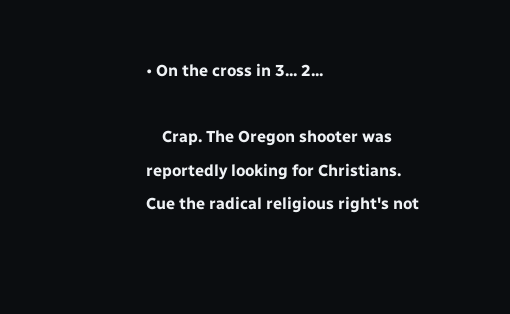• On the cross in 3... 2...

    Crap. The Oregon shooter was reportedly looking for Christians. Cue the radical religious right's not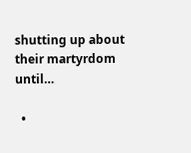shutting up about their martyrdom until…

  •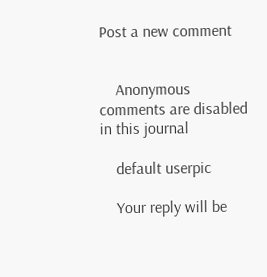Post a new comment


    Anonymous comments are disabled in this journal

    default userpic

    Your reply will be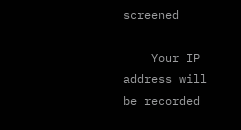screened

    Your IP address will be recorded